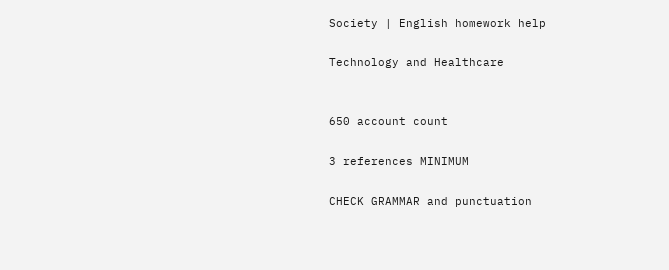Society | English homework help

Technology and Healthcare


650 account count

3 references MINIMUM

CHECK GRAMMAR and punctuation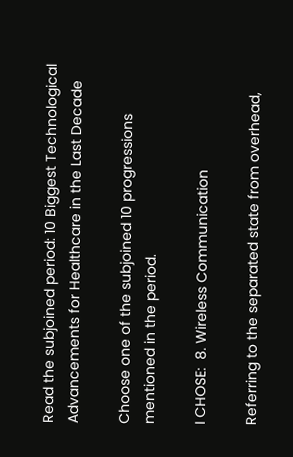Read the subjoined period: 10 Biggest Technological Advancements for Healthcare in the Last Decade

Choose one of the subjoined 10 progressions mentioned in the period.

I CHOSE:  8. Wireless Communication

Referring to the separated state from overhead,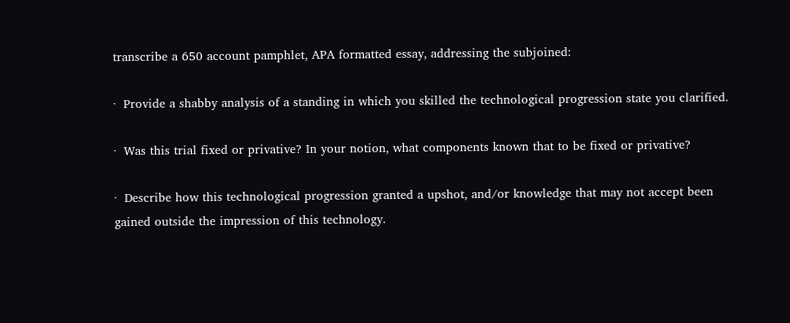transcribe a 650 account pamphlet, APA formatted essay, addressing the subjoined:

·  Provide a shabby analysis of a standing in which you skilled the technological progression state you clarified.

·  Was this trial fixed or privative? In your notion, what components known that to be fixed or privative?

·  Describe how this technological progression granted a upshot, and/or knowledge that may not accept been gained outside the impression of this technology.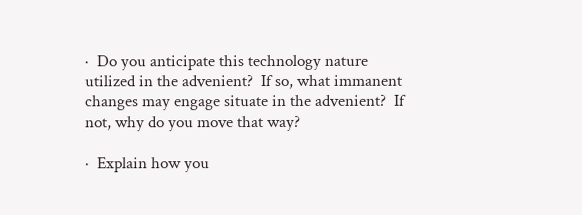·  Do you anticipate this technology nature utilized in the advenient?  If so, what immanent changes may engage situate in the advenient?  If not, why do you move that way?

·  Explain how you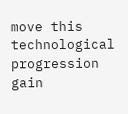move this technological progression gain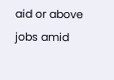aid or above jobs amid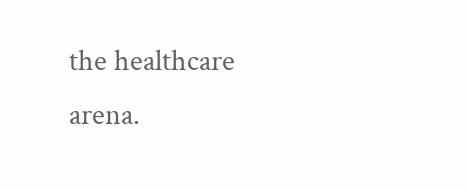the healthcare arena.